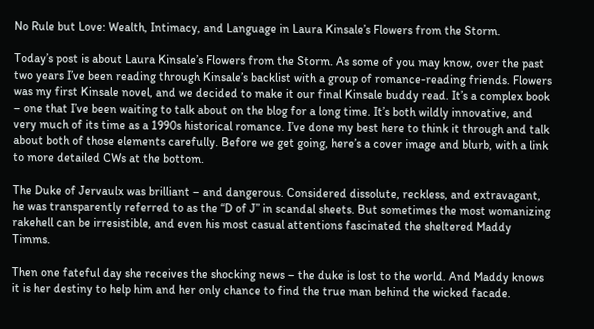No Rule but Love: Wealth, Intimacy, and Language in Laura Kinsale’s Flowers from the Storm.

Today’s post is about Laura Kinsale’s Flowers from the Storm. As some of you may know, over the past two years I’ve been reading through Kinsale’s backlist with a group of romance-reading friends. Flowers was my first Kinsale novel, and we decided to make it our final Kinsale buddy read. It’s a complex book – one that I’ve been waiting to talk about on the blog for a long time. It’s both wildly innovative, and very much of its time as a 1990s historical romance. I’ve done my best here to think it through and talk about both of those elements carefully. Before we get going, here’s a cover image and blurb, with a link to more detailed CWs at the bottom.

The Duke of Jervaulx was brilliant – and dangerous. Considered dissolute, reckless, and extravagant, he was transparently referred to as the “D of J” in scandal sheets. But sometimes the most womanizing rakehell can be irresistible, and even his most casual attentions fascinated the sheltered Maddy Timms.

Then one fateful day she receives the shocking news – the duke is lost to the world. And Maddy knows it is her destiny to help him and her only chance to find the true man behind the wicked facade.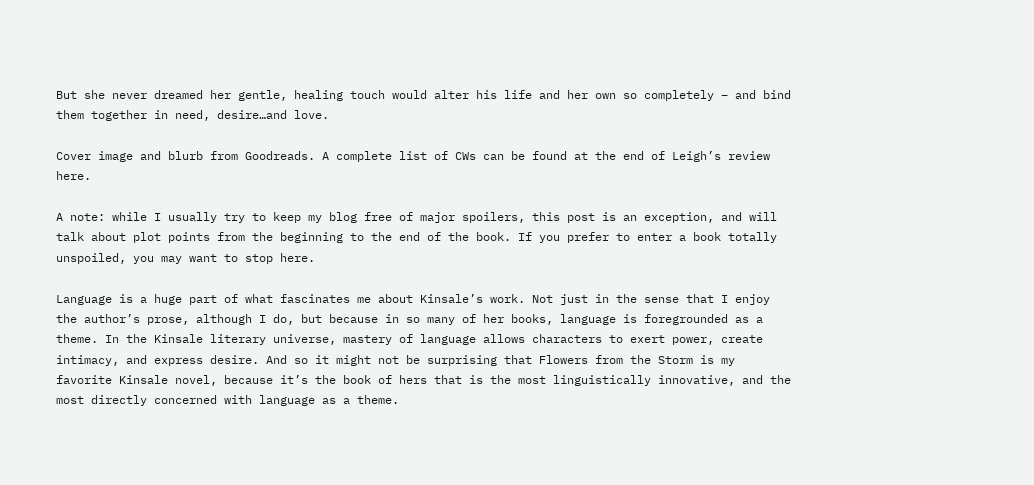But she never dreamed her gentle, healing touch would alter his life and her own so completely – and bind them together in need, desire…and love.

Cover image and blurb from Goodreads. A complete list of CWs can be found at the end of Leigh’s review here.

A note: while I usually try to keep my blog free of major spoilers, this post is an exception, and will talk about plot points from the beginning to the end of the book. If you prefer to enter a book totally unspoiled, you may want to stop here.

Language is a huge part of what fascinates me about Kinsale’s work. Not just in the sense that I enjoy the author’s prose, although I do, but because in so many of her books, language is foregrounded as a theme. In the Kinsale literary universe, mastery of language allows characters to exert power, create intimacy, and express desire. And so it might not be surprising that Flowers from the Storm is my favorite Kinsale novel, because it’s the book of hers that is the most linguistically innovative, and the most directly concerned with language as a theme.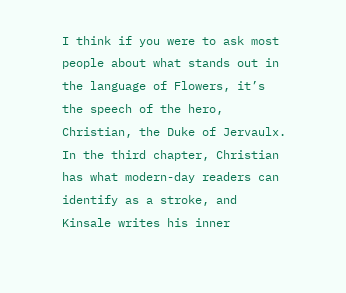I think if you were to ask most people about what stands out in the language of Flowers, it’s the speech of the hero, Christian, the Duke of Jervaulx. In the third chapter, Christian has what modern-day readers can identify as a stroke, and Kinsale writes his inner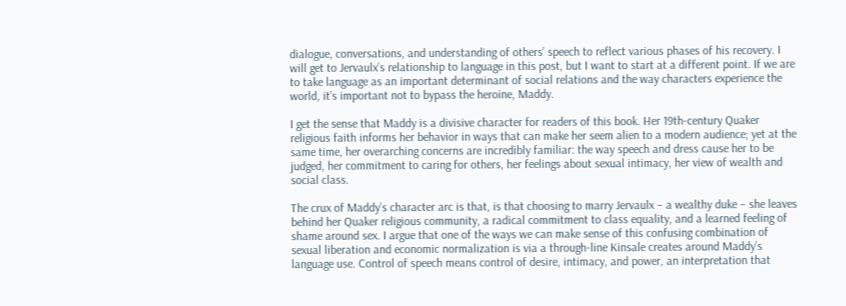dialogue, conversations, and understanding of others’ speech to reflect various phases of his recovery. I will get to Jervaulx’s relationship to language in this post, but I want to start at a different point. If we are to take language as an important determinant of social relations and the way characters experience the world, it’s important not to bypass the heroine, Maddy.

I get the sense that Maddy is a divisive character for readers of this book. Her 19th-century Quaker religious faith informs her behavior in ways that can make her seem alien to a modern audience; yet at the same time, her overarching concerns are incredibly familiar: the way speech and dress cause her to be judged, her commitment to caring for others, her feelings about sexual intimacy, her view of wealth and social class.

The crux of Maddy’s character arc is that, is that choosing to marry Jervaulx – a wealthy duke – she leaves behind her Quaker religious community, a radical commitment to class equality, and a learned feeling of shame around sex. I argue that one of the ways we can make sense of this confusing combination of sexual liberation and economic normalization is via a through-line Kinsale creates around Maddy’s language use. Control of speech means control of desire, intimacy, and power, an interpretation that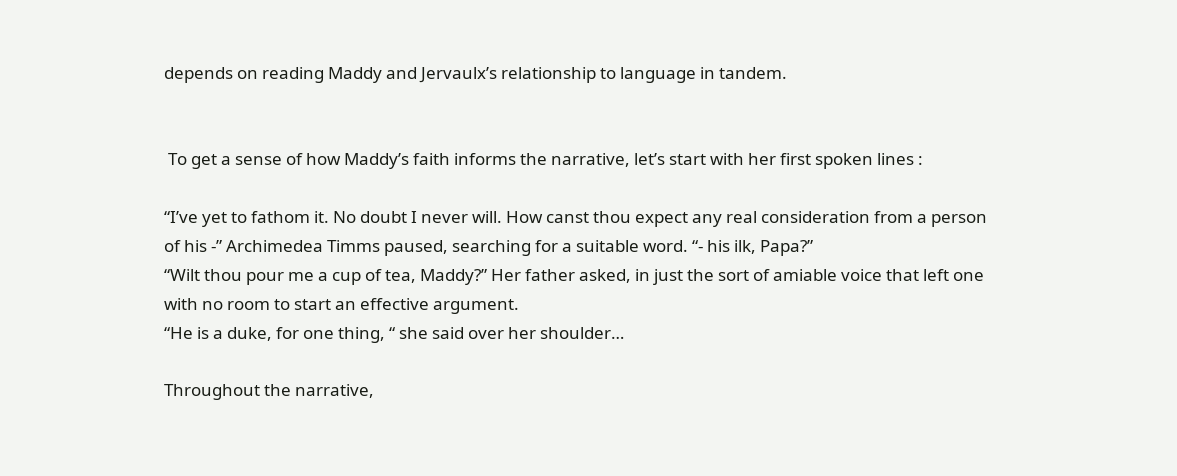depends on reading Maddy and Jervaulx’s relationship to language in tandem.


 To get a sense of how Maddy’s faith informs the narrative, let’s start with her first spoken lines :

“I’ve yet to fathom it. No doubt I never will. How canst thou expect any real consideration from a person of his -” Archimedea Timms paused, searching for a suitable word. “- his ilk, Papa?”
“Wilt thou pour me a cup of tea, Maddy?” Her father asked, in just the sort of amiable voice that left one with no room to start an effective argument.
“He is a duke, for one thing, “ she said over her shoulder…

Throughout the narrative,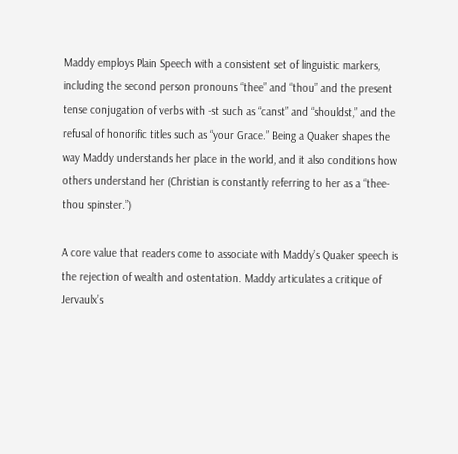Maddy employs Plain Speech with a consistent set of linguistic markers, including the second person pronouns “thee” and “thou” and the present tense conjugation of verbs with -st such as “canst” and “shouldst,” and the refusal of honorific titles such as “your Grace.” Being a Quaker shapes the way Maddy understands her place in the world, and it also conditions how others understand her (Christian is constantly referring to her as a “thee-thou spinster.”)

A core value that readers come to associate with Maddy’s Quaker speech is the rejection of wealth and ostentation. Maddy articulates a critique of Jervaulx’s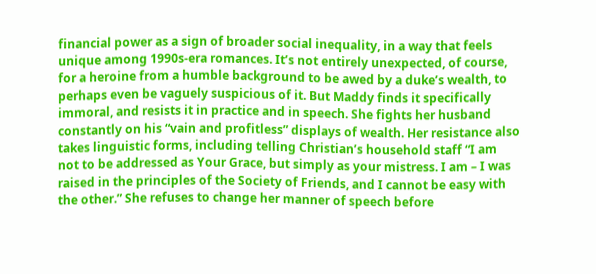financial power as a sign of broader social inequality, in a way that feels unique among 1990s-era romances. It’s not entirely unexpected, of course, for a heroine from a humble background to be awed by a duke’s wealth, to perhaps even be vaguely suspicious of it. But Maddy finds it specifically immoral, and resists it in practice and in speech. She fights her husband constantly on his “vain and profitless” displays of wealth. Her resistance also takes linguistic forms, including telling Christian’s household staff “I am not to be addressed as Your Grace, but simply as your mistress. I am – I was raised in the principles of the Society of Friends, and I cannot be easy with the other.” She refuses to change her manner of speech before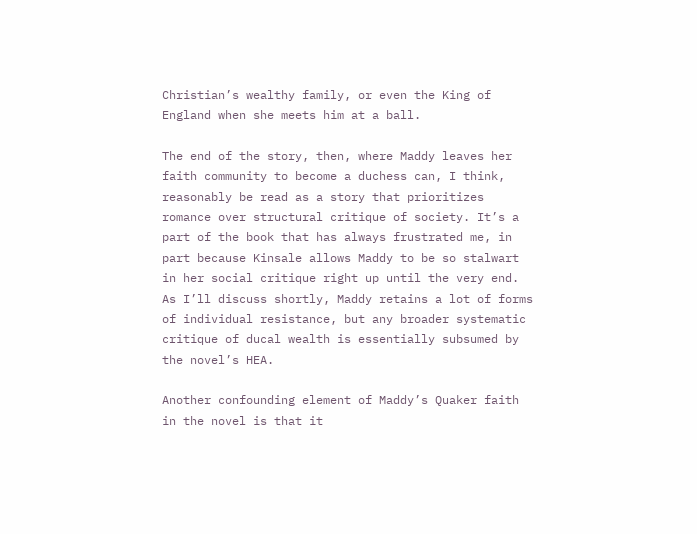Christian’s wealthy family, or even the King of England when she meets him at a ball.

The end of the story, then, where Maddy leaves her faith community to become a duchess can, I think, reasonably be read as a story that prioritizes romance over structural critique of society. It’s a part of the book that has always frustrated me, in part because Kinsale allows Maddy to be so stalwart in her social critique right up until the very end. As I’ll discuss shortly, Maddy retains a lot of forms of individual resistance, but any broader systematic critique of ducal wealth is essentially subsumed by the novel’s HEA.

Another confounding element of Maddy’s Quaker faith in the novel is that it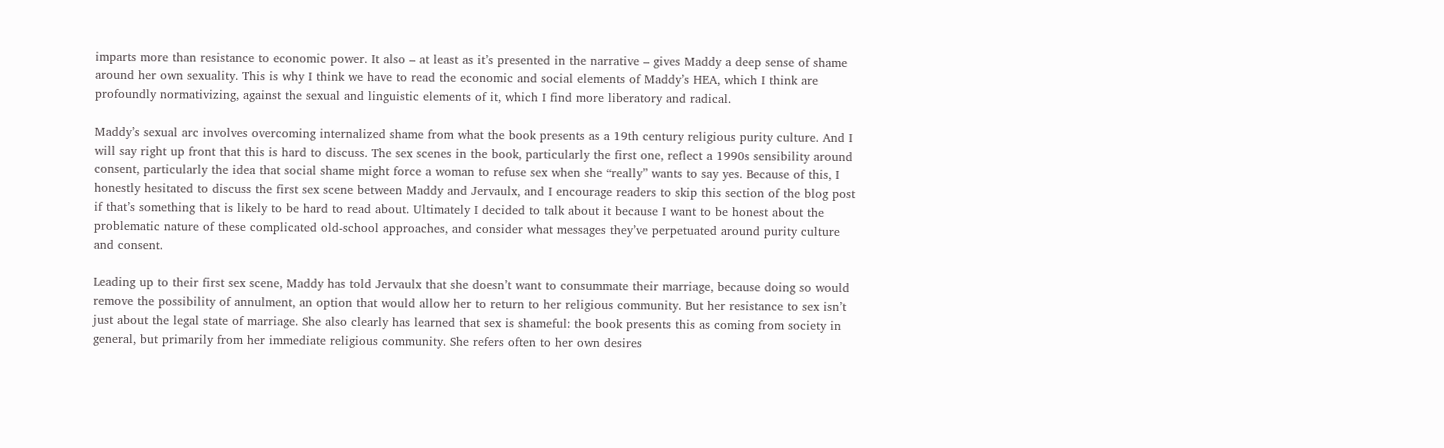imparts more than resistance to economic power. It also – at least as it’s presented in the narrative – gives Maddy a deep sense of shame around her own sexuality. This is why I think we have to read the economic and social elements of Maddy’s HEA, which I think are profoundly normativizing, against the sexual and linguistic elements of it, which I find more liberatory and radical.

Maddy’s sexual arc involves overcoming internalized shame from what the book presents as a 19th century religious purity culture. And I will say right up front that this is hard to discuss. The sex scenes in the book, particularly the first one, reflect a 1990s sensibility around consent, particularly the idea that social shame might force a woman to refuse sex when she “really” wants to say yes. Because of this, I honestly hesitated to discuss the first sex scene between Maddy and Jervaulx, and I encourage readers to skip this section of the blog post if that’s something that is likely to be hard to read about. Ultimately I decided to talk about it because I want to be honest about the problematic nature of these complicated old-school approaches, and consider what messages they’ve perpetuated around purity culture and consent.

Leading up to their first sex scene, Maddy has told Jervaulx that she doesn’t want to consummate their marriage, because doing so would remove the possibility of annulment, an option that would allow her to return to her religious community. But her resistance to sex isn’t just about the legal state of marriage. She also clearly has learned that sex is shameful: the book presents this as coming from society in general, but primarily from her immediate religious community. She refers often to her own desires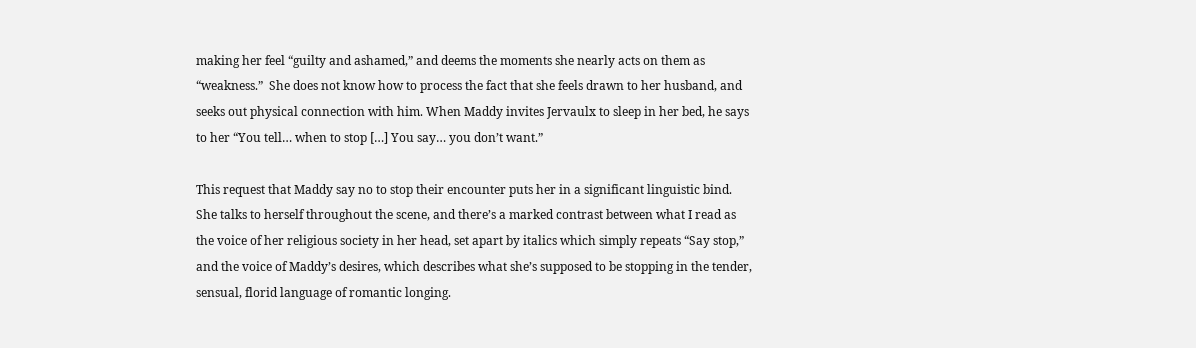making her feel “guilty and ashamed,” and deems the moments she nearly acts on them as “weakness.”  She does not know how to process the fact that she feels drawn to her husband, and seeks out physical connection with him. When Maddy invites Jervaulx to sleep in her bed, he says to her “You tell… when to stop […] You say… you don’t want.”

This request that Maddy say no to stop their encounter puts her in a significant linguistic bind. She talks to herself throughout the scene, and there’s a marked contrast between what I read as the voice of her religious society in her head, set apart by italics which simply repeats “Say stop,” and the voice of Maddy’s desires, which describes what she’s supposed to be stopping in the tender, sensual, florid language of romantic longing.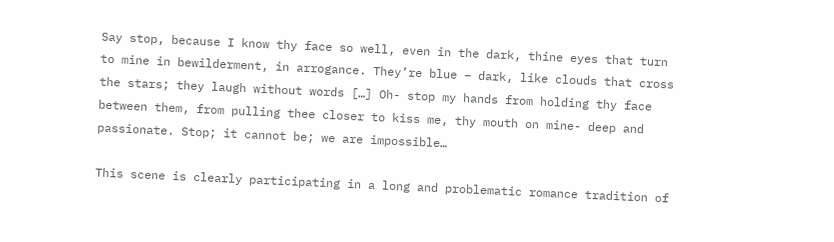Say stop, because I know thy face so well, even in the dark, thine eyes that turn to mine in bewilderment, in arrogance. They’re blue – dark, like clouds that cross the stars; they laugh without words […] Oh- stop my hands from holding thy face between them, from pulling thee closer to kiss me, thy mouth on mine- deep and passionate. Stop; it cannot be; we are impossible…

This scene is clearly participating in a long and problematic romance tradition of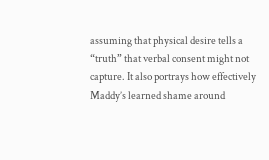assuming that physical desire tells a “truth” that verbal consent might not capture. It also portrays how effectively Maddy’s learned shame around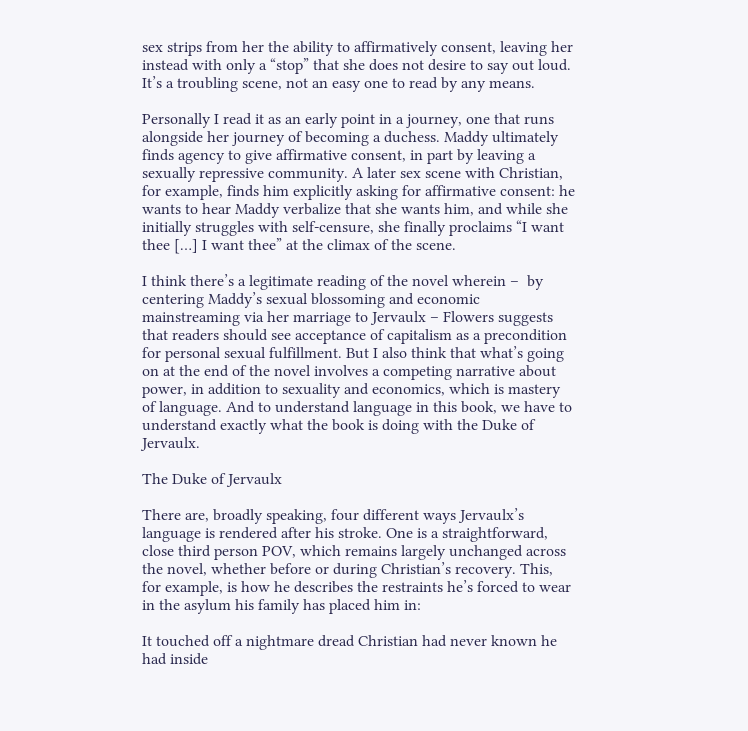sex strips from her the ability to affirmatively consent, leaving her instead with only a “stop” that she does not desire to say out loud. It’s a troubling scene, not an easy one to read by any means.

Personally I read it as an early point in a journey, one that runs alongside her journey of becoming a duchess. Maddy ultimately finds agency to give affirmative consent, in part by leaving a sexually repressive community. A later sex scene with Christian, for example, finds him explicitly asking for affirmative consent: he wants to hear Maddy verbalize that she wants him, and while she initially struggles with self-censure, she finally proclaims “I want thee […] I want thee” at the climax of the scene.

I think there’s a legitimate reading of the novel wherein –  by centering Maddy’s sexual blossoming and economic mainstreaming via her marriage to Jervaulx – Flowers suggests that readers should see acceptance of capitalism as a precondition for personal sexual fulfillment. But I also think that what’s going on at the end of the novel involves a competing narrative about power, in addition to sexuality and economics, which is mastery of language. And to understand language in this book, we have to understand exactly what the book is doing with the Duke of Jervaulx.

The Duke of Jervaulx

There are, broadly speaking, four different ways Jervaulx’s language is rendered after his stroke. One is a straightforward, close third person POV, which remains largely unchanged across the novel, whether before or during Christian’s recovery. This, for example, is how he describes the restraints he’s forced to wear in the asylum his family has placed him in:

It touched off a nightmare dread Christian had never known he had inside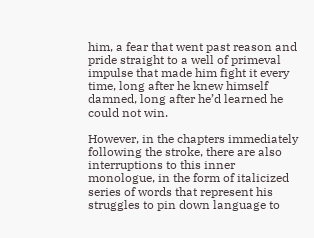him, a fear that went past reason and pride straight to a well of primeval impulse that made him fight it every time, long after he knew himself damned, long after he’d learned he could not win.

However, in the chapters immediately following the stroke, there are also interruptions to this inner monologue, in the form of italicized series of words that represent his struggles to pin down language to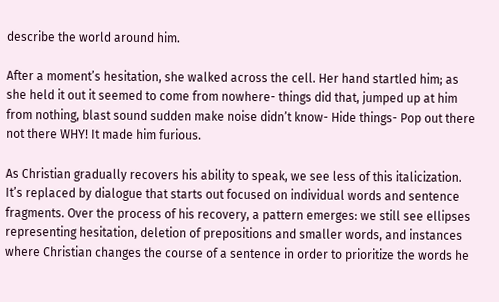describe the world around him.

After a moment’s hesitation, she walked across the cell. Her hand startled him; as she held it out it seemed to come from nowhere- things did that, jumped up at him from nothing, blast sound sudden make noise didn’t know- Hide things- Pop out there not there WHY! It made him furious.

As Christian gradually recovers his ability to speak, we see less of this italicization. It’s replaced by dialogue that starts out focused on individual words and sentence fragments. Over the process of his recovery, a pattern emerges: we still see ellipses representing hesitation, deletion of prepositions and smaller words, and instances where Christian changes the course of a sentence in order to prioritize the words he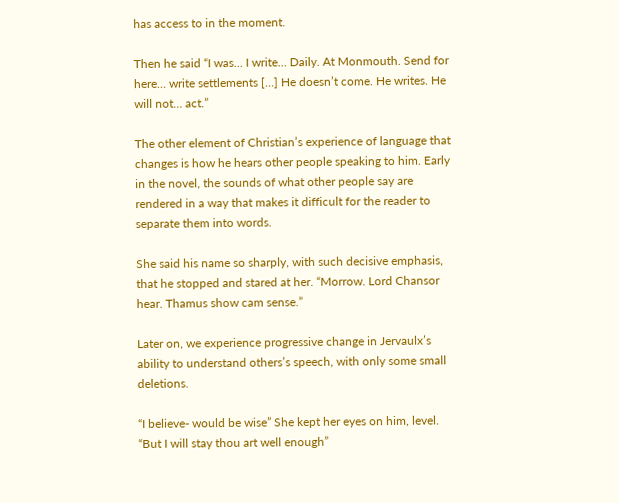has access to in the moment.

Then he said “I was… I write… Daily. At Monmouth. Send for here… write settlements […] He doesn’t come. He writes. He will not… act.”

The other element of Christian’s experience of language that changes is how he hears other people speaking to him. Early in the novel, the sounds of what other people say are rendered in a way that makes it difficult for the reader to separate them into words.

She said his name so sharply, with such decisive emphasis, that he stopped and stared at her. “Morrow. Lord Chansor hear. Thamus show cam sense.”

Later on, we experience progressive change in Jervaulx’s ability to understand others’s speech, with only some small deletions.

“I believe- would be wise” She kept her eyes on him, level. “But I will stay thou art well enough”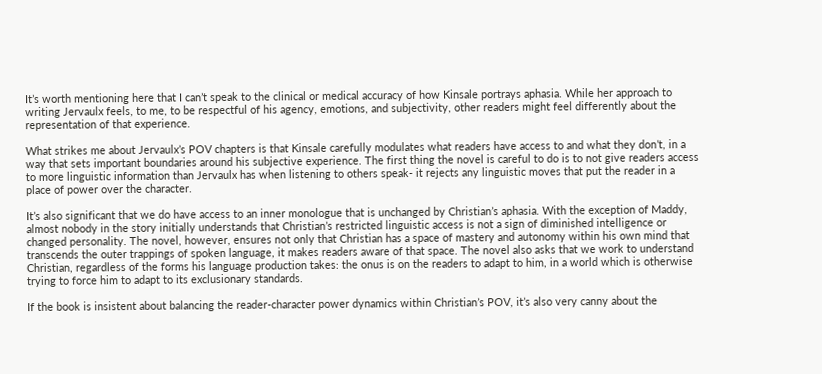It’s worth mentioning here that I can’t speak to the clinical or medical accuracy of how Kinsale portrays aphasia. While her approach to writing Jervaulx feels, to me, to be respectful of his agency, emotions, and subjectivity, other readers might feel differently about the representation of that experience.

What strikes me about Jervaulx’s POV chapters is that Kinsale carefully modulates what readers have access to and what they don’t, in a way that sets important boundaries around his subjective experience. The first thing the novel is careful to do is to not give readers access to more linguistic information than Jervaulx has when listening to others speak- it rejects any linguistic moves that put the reader in a place of power over the character.

It’s also significant that we do have access to an inner monologue that is unchanged by Christian’s aphasia. With the exception of Maddy, almost nobody in the story initially understands that Christian’s restricted linguistic access is not a sign of diminished intelligence or changed personality. The novel, however, ensures not only that Christian has a space of mastery and autonomy within his own mind that transcends the outer trappings of spoken language, it makes readers aware of that space. The novel also asks that we work to understand Christian, regardless of the forms his language production takes: the onus is on the readers to adapt to him, in a world which is otherwise trying to force him to adapt to its exclusionary standards.

If the book is insistent about balancing the reader-character power dynamics within Christian’s POV, it’s also very canny about the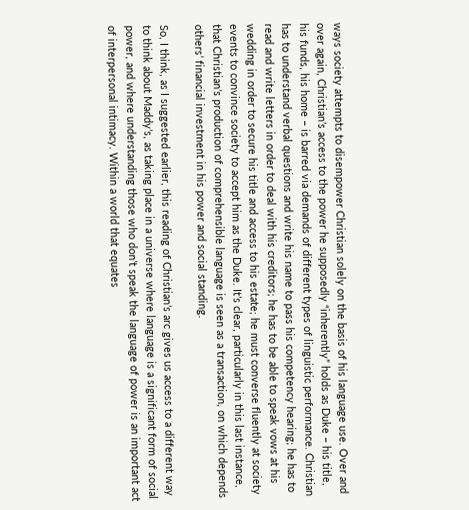ways society attempts to disempower Christian solely on the basis of his language use. Over and over again, Christian’s access to the power he supposedly “inherently” holds as Duke – his title, his funds, his home – is barred via demands of different types of linguistic performance. Christian has to understand verbal questions and write his name to pass his competency hearing; he has to read and write letters in order to deal with his creditors; he has to be able to speak vows at his wedding in order to secure his title and access to his estate; he must converse fluently at society events to convince society to accept him as the Duke. It’s clear, particularly in this last instance, that Christian’s production of comprehensible language is seen as a transaction, on which depends others’ financial investment in his power and social standing.

So, I think, as I suggested earlier, this reading of Christian’s arc gives us access to a different way to think about Maddy’s, as taking place in a universe where language is a significant form of social power, and where understanding those who don’t speak the language of power is an important act of interpersonal intimacy. Within a world that equates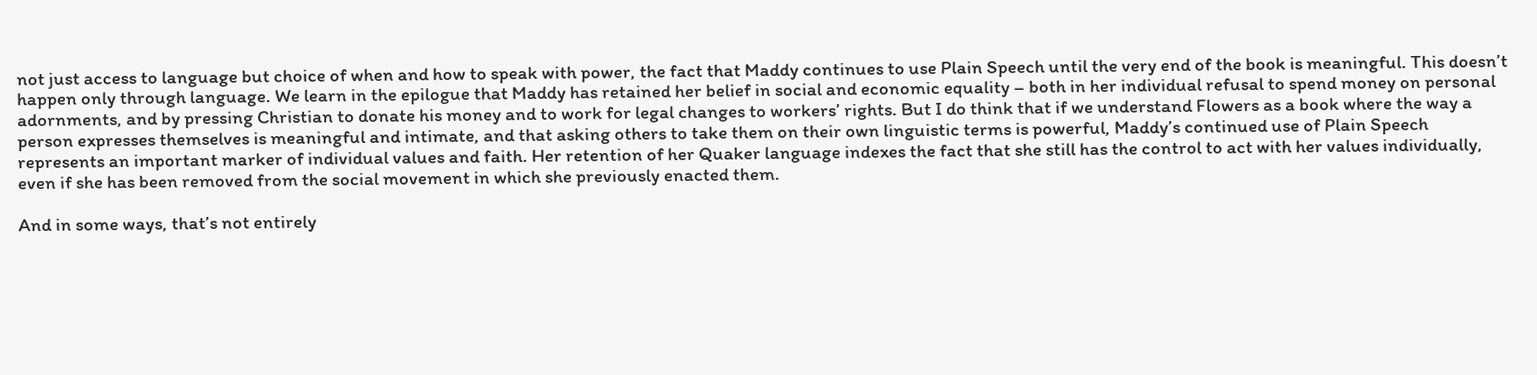not just access to language but choice of when and how to speak with power, the fact that Maddy continues to use Plain Speech until the very end of the book is meaningful. This doesn’t happen only through language. We learn in the epilogue that Maddy has retained her belief in social and economic equality – both in her individual refusal to spend money on personal adornments, and by pressing Christian to donate his money and to work for legal changes to workers’ rights. But I do think that if we understand Flowers as a book where the way a person expresses themselves is meaningful and intimate, and that asking others to take them on their own linguistic terms is powerful, Maddy’s continued use of Plain Speech represents an important marker of individual values and faith. Her retention of her Quaker language indexes the fact that she still has the control to act with her values individually, even if she has been removed from the social movement in which she previously enacted them.

And in some ways, that’s not entirely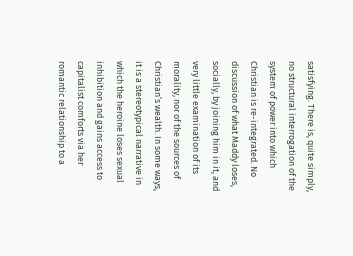satisfying. There is, quite simply, no structural interrogation of the system of power into which Christian is re-integrated. No discussion of what Maddy loses, socially, by joining him in it, and very little examination of its morality, nor of the sources of Christian’s wealth. In some ways, it is a stereotypical narrative in which the heroine loses sexual inhibition and gains access to capitalist comforts via her romantic relationship to a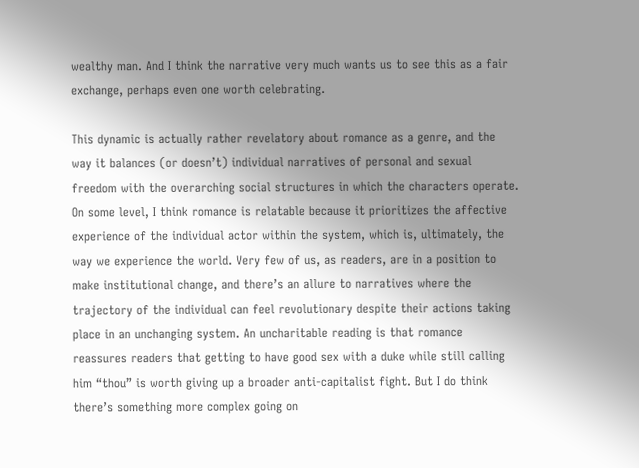wealthy man. And I think the narrative very much wants us to see this as a fair exchange, perhaps even one worth celebrating.

This dynamic is actually rather revelatory about romance as a genre, and the way it balances (or doesn’t) individual narratives of personal and sexual freedom with the overarching social structures in which the characters operate. On some level, I think romance is relatable because it prioritizes the affective experience of the individual actor within the system, which is, ultimately, the way we experience the world. Very few of us, as readers, are in a position to make institutional change, and there’s an allure to narratives where the trajectory of the individual can feel revolutionary despite their actions taking place in an unchanging system. An uncharitable reading is that romance reassures readers that getting to have good sex with a duke while still calling him “thou” is worth giving up a broader anti-capitalist fight. But I do think there’s something more complex going on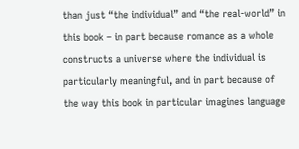than just “the individual” and “the real-world” in this book – in part because romance as a whole constructs a universe where the individual is particularly meaningful, and in part because of the way this book in particular imagines language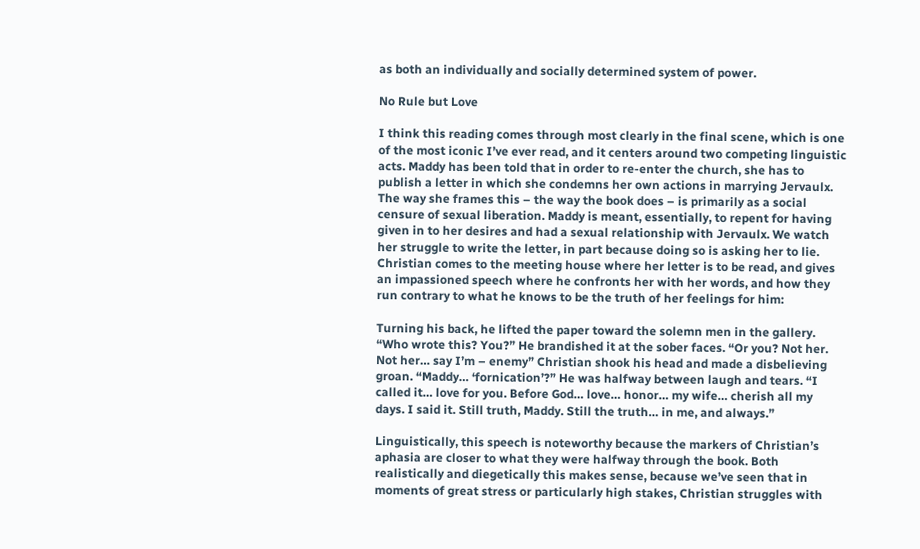as both an individually and socially determined system of power.

No Rule but Love

I think this reading comes through most clearly in the final scene, which is one of the most iconic I’ve ever read, and it centers around two competing linguistic acts. Maddy has been told that in order to re-enter the church, she has to publish a letter in which she condemns her own actions in marrying Jervaulx. The way she frames this – the way the book does – is primarily as a social censure of sexual liberation. Maddy is meant, essentially, to repent for having given in to her desires and had a sexual relationship with Jervaulx. We watch her struggle to write the letter, in part because doing so is asking her to lie. Christian comes to the meeting house where her letter is to be read, and gives an impassioned speech where he confronts her with her words, and how they run contrary to what he knows to be the truth of her feelings for him:

Turning his back, he lifted the paper toward the solemn men in the gallery. “Who wrote this? You?” He brandished it at the sober faces. “Or you? Not her. Not her… say I’m – enemy” Christian shook his head and made a disbelieving groan. “Maddy… ‘fornication’?” He was halfway between laugh and tears. “I called it… love for you. Before God… love… honor… my wife… cherish all my days. I said it. Still truth, Maddy. Still the truth… in me, and always.”

Linguistically, this speech is noteworthy because the markers of Christian’s aphasia are closer to what they were halfway through the book. Both realistically and diegetically this makes sense, because we’ve seen that in moments of great stress or particularly high stakes, Christian struggles with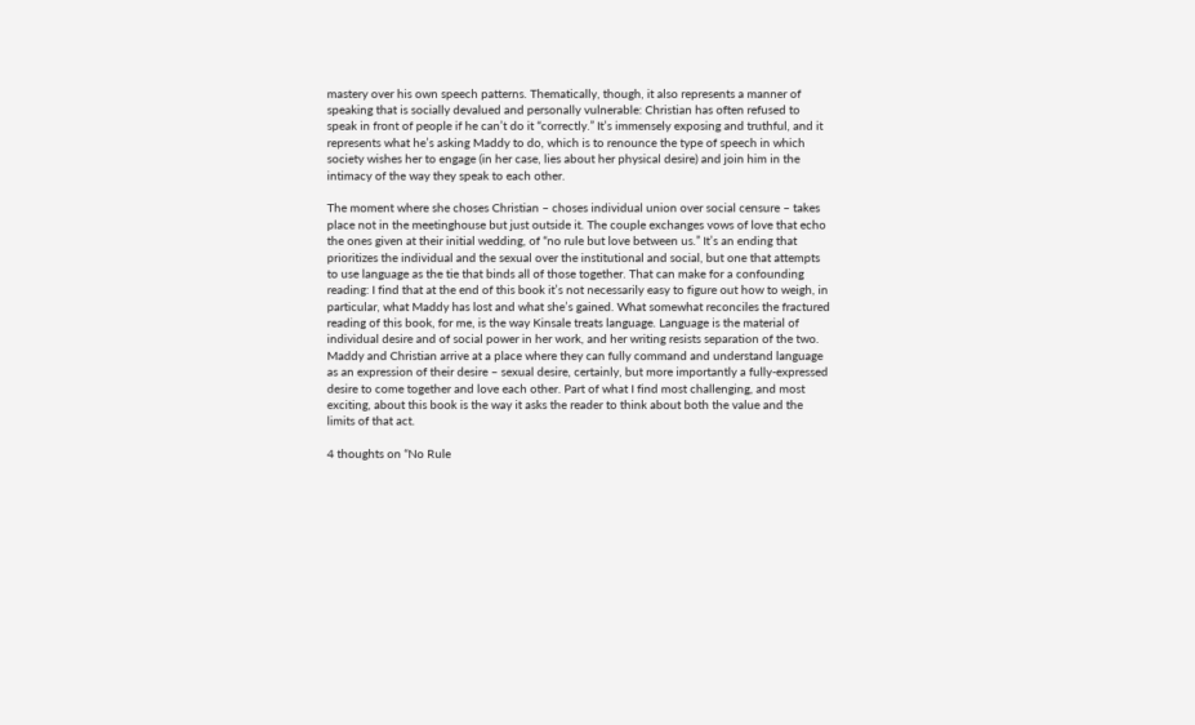mastery over his own speech patterns. Thematically, though, it also represents a manner of speaking that is socially devalued and personally vulnerable: Christian has often refused to speak in front of people if he can’t do it “correctly.” It’s immensely exposing and truthful, and it represents what he’s asking Maddy to do, which is to renounce the type of speech in which society wishes her to engage (in her case, lies about her physical desire) and join him in the intimacy of the way they speak to each other.

The moment where she choses Christian – choses individual union over social censure – takes place not in the meetinghouse but just outside it. The couple exchanges vows of love that echo the ones given at their initial wedding, of “no rule but love between us.” It’s an ending that prioritizes the individual and the sexual over the institutional and social, but one that attempts to use language as the tie that binds all of those together. That can make for a confounding reading: I find that at the end of this book it’s not necessarily easy to figure out how to weigh, in particular, what Maddy has lost and what she’s gained. What somewhat reconciles the fractured reading of this book, for me, is the way Kinsale treats language. Language is the material of individual desire and of social power in her work, and her writing resists separation of the two. Maddy and Christian arrive at a place where they can fully command and understand language as an expression of their desire – sexual desire, certainly, but more importantly a fully-expressed desire to come together and love each other. Part of what I find most challenging, and most exciting, about this book is the way it asks the reader to think about both the value and the limits of that act.

4 thoughts on “No Rule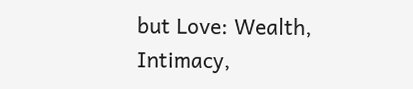but Love: Wealth, Intimacy,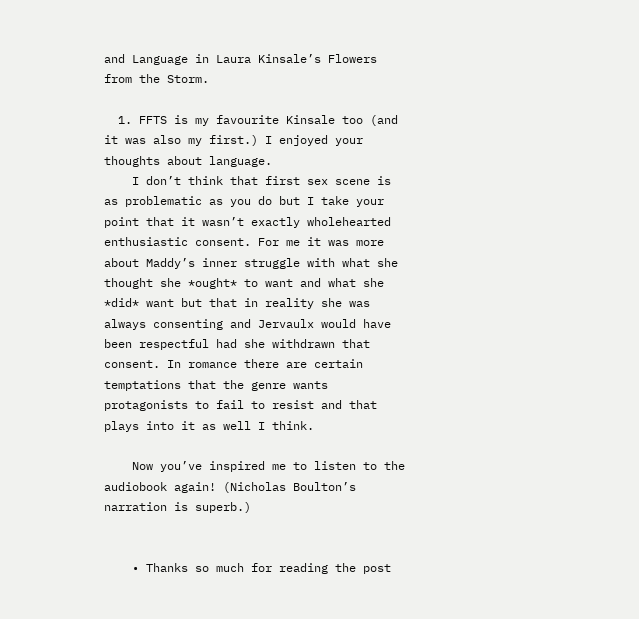and Language in Laura Kinsale’s Flowers from the Storm.

  1. FFTS is my favourite Kinsale too (and it was also my first.) I enjoyed your thoughts about language.
    I don’t think that first sex scene is as problematic as you do but I take your point that it wasn’t exactly wholehearted enthusiastic consent. For me it was more about Maddy’s inner struggle with what she thought she *ought* to want and what she *did* want but that in reality she was always consenting and Jervaulx would have been respectful had she withdrawn that consent. In romance there are certain temptations that the genre wants protagonists to fail to resist and that plays into it as well I think.

    Now you’ve inspired me to listen to the audiobook again! (Nicholas Boulton’s narration is superb.)


    • Thanks so much for reading the post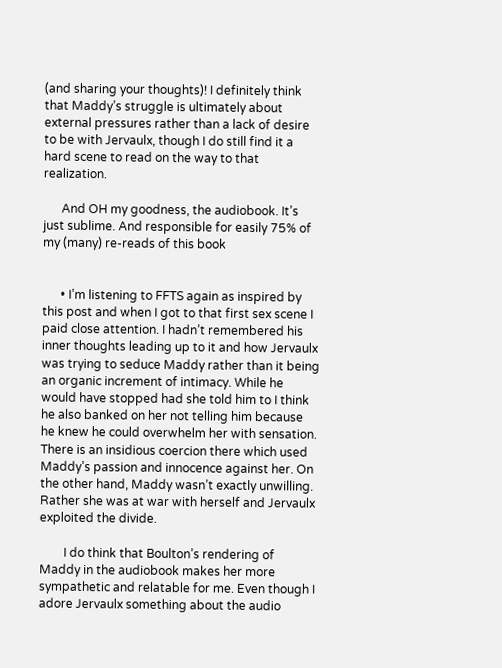(and sharing your thoughts)! I definitely think that Maddy’s struggle is ultimately about external pressures rather than a lack of desire to be with Jervaulx, though I do still find it a hard scene to read on the way to that realization.

      And OH my goodness, the audiobook. It’s just sublime. And responsible for easily 75% of my (many) re-reads of this book


      • I’m listening to FFTS again as inspired by this post and when I got to that first sex scene I paid close attention. I hadn’t remembered his inner thoughts leading up to it and how Jervaulx was trying to seduce Maddy rather than it being an organic increment of intimacy. While he would have stopped had she told him to I think he also banked on her not telling him because he knew he could overwhelm her with sensation. There is an insidious coercion there which used Maddy’s passion and innocence against her. On the other hand, Maddy wasn’t exactly unwilling. Rather she was at war with herself and Jervaulx exploited the divide.

        I do think that Boulton’s rendering of Maddy in the audiobook makes her more sympathetic and relatable for me. Even though I adore Jervaulx something about the audio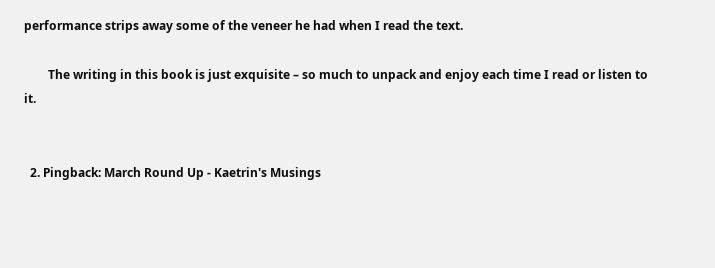performance strips away some of the veneer he had when I read the text.

        The writing in this book is just exquisite – so much to unpack and enjoy each time I read or listen to it.


  2. Pingback: March Round Up - Kaetrin's Musings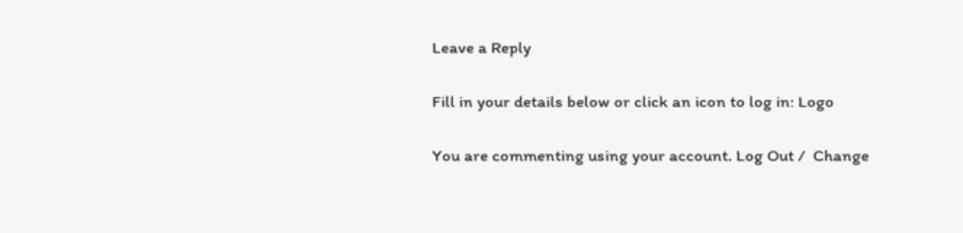Leave a Reply

Fill in your details below or click an icon to log in: Logo

You are commenting using your account. Log Out /  Change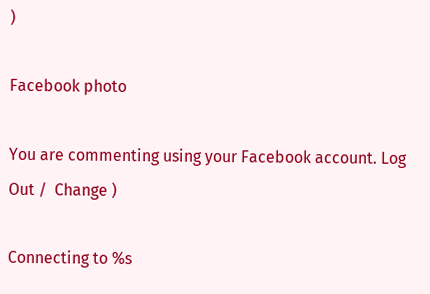)

Facebook photo

You are commenting using your Facebook account. Log Out /  Change )

Connecting to %s